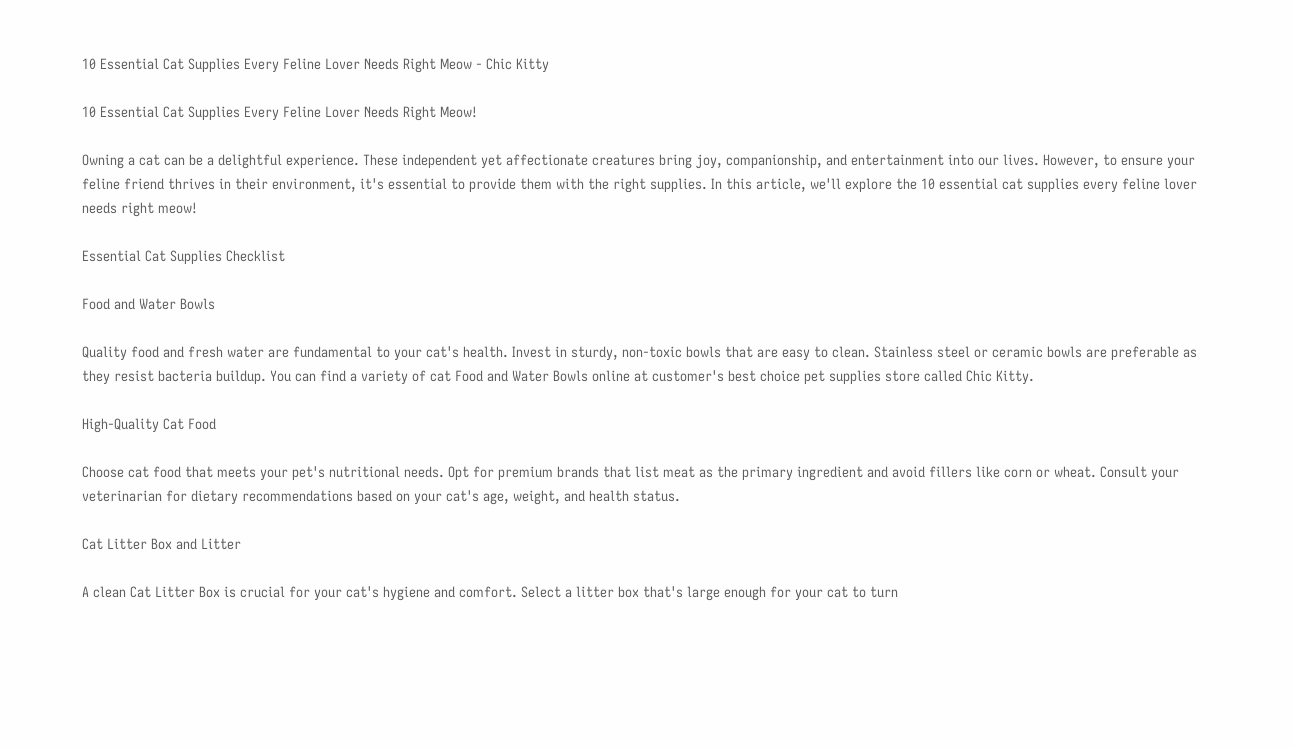10 Essential Cat Supplies Every Feline Lover Needs Right Meow - Chic Kitty

10 Essential Cat Supplies Every Feline Lover Needs Right Meow!

Owning a cat can be a delightful experience. These independent yet affectionate creatures bring joy, companionship, and entertainment into our lives. However, to ensure your feline friend thrives in their environment, it's essential to provide them with the right supplies. In this article, we'll explore the 10 essential cat supplies every feline lover needs right meow!

Essential Cat Supplies Checklist

Food and Water Bowls

Quality food and fresh water are fundamental to your cat's health. Invest in sturdy, non-toxic bowls that are easy to clean. Stainless steel or ceramic bowls are preferable as they resist bacteria buildup. You can find a variety of cat Food and Water Bowls online at customer's best choice pet supplies store called Chic Kitty.

High-Quality Cat Food

Choose cat food that meets your pet's nutritional needs. Opt for premium brands that list meat as the primary ingredient and avoid fillers like corn or wheat. Consult your veterinarian for dietary recommendations based on your cat's age, weight, and health status.

Cat Litter Box and Litter

A clean Cat Litter Box is crucial for your cat's hygiene and comfort. Select a litter box that's large enough for your cat to turn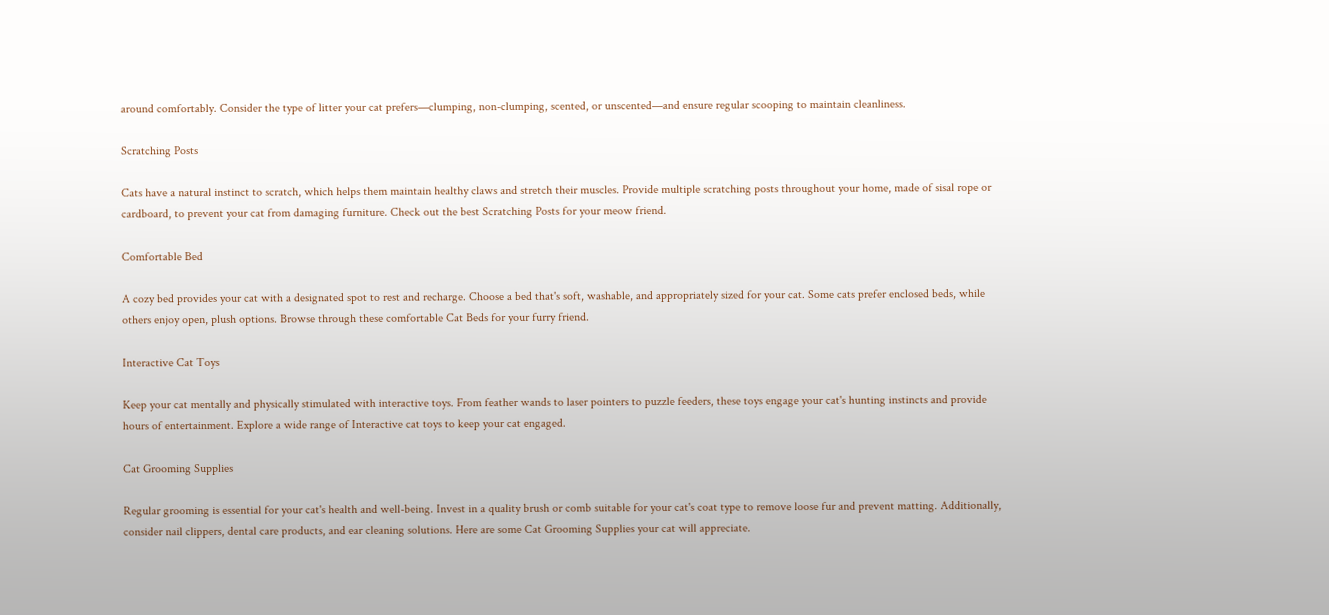around comfortably. Consider the type of litter your cat prefers—clumping, non-clumping, scented, or unscented—and ensure regular scooping to maintain cleanliness.

Scratching Posts

Cats have a natural instinct to scratch, which helps them maintain healthy claws and stretch their muscles. Provide multiple scratching posts throughout your home, made of sisal rope or cardboard, to prevent your cat from damaging furniture. Check out the best Scratching Posts for your meow friend.

Comfortable Bed

A cozy bed provides your cat with a designated spot to rest and recharge. Choose a bed that's soft, washable, and appropriately sized for your cat. Some cats prefer enclosed beds, while others enjoy open, plush options. Browse through these comfortable Cat Beds for your furry friend.

Interactive Cat Toys

Keep your cat mentally and physically stimulated with interactive toys. From feather wands to laser pointers to puzzle feeders, these toys engage your cat's hunting instincts and provide hours of entertainment. Explore a wide range of Interactive cat toys to keep your cat engaged.

Cat Grooming Supplies

Regular grooming is essential for your cat's health and well-being. Invest in a quality brush or comb suitable for your cat's coat type to remove loose fur and prevent matting. Additionally, consider nail clippers, dental care products, and ear cleaning solutions. Here are some Cat Grooming Supplies your cat will appreciate.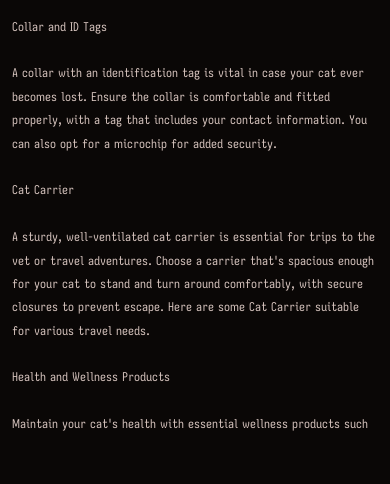Collar and ID Tags

A collar with an identification tag is vital in case your cat ever becomes lost. Ensure the collar is comfortable and fitted properly, with a tag that includes your contact information. You can also opt for a microchip for added security.

Cat Carrier

A sturdy, well-ventilated cat carrier is essential for trips to the vet or travel adventures. Choose a carrier that's spacious enough for your cat to stand and turn around comfortably, with secure closures to prevent escape. Here are some Cat Carrier suitable for various travel needs.

Health and Wellness Products

Maintain your cat's health with essential wellness products such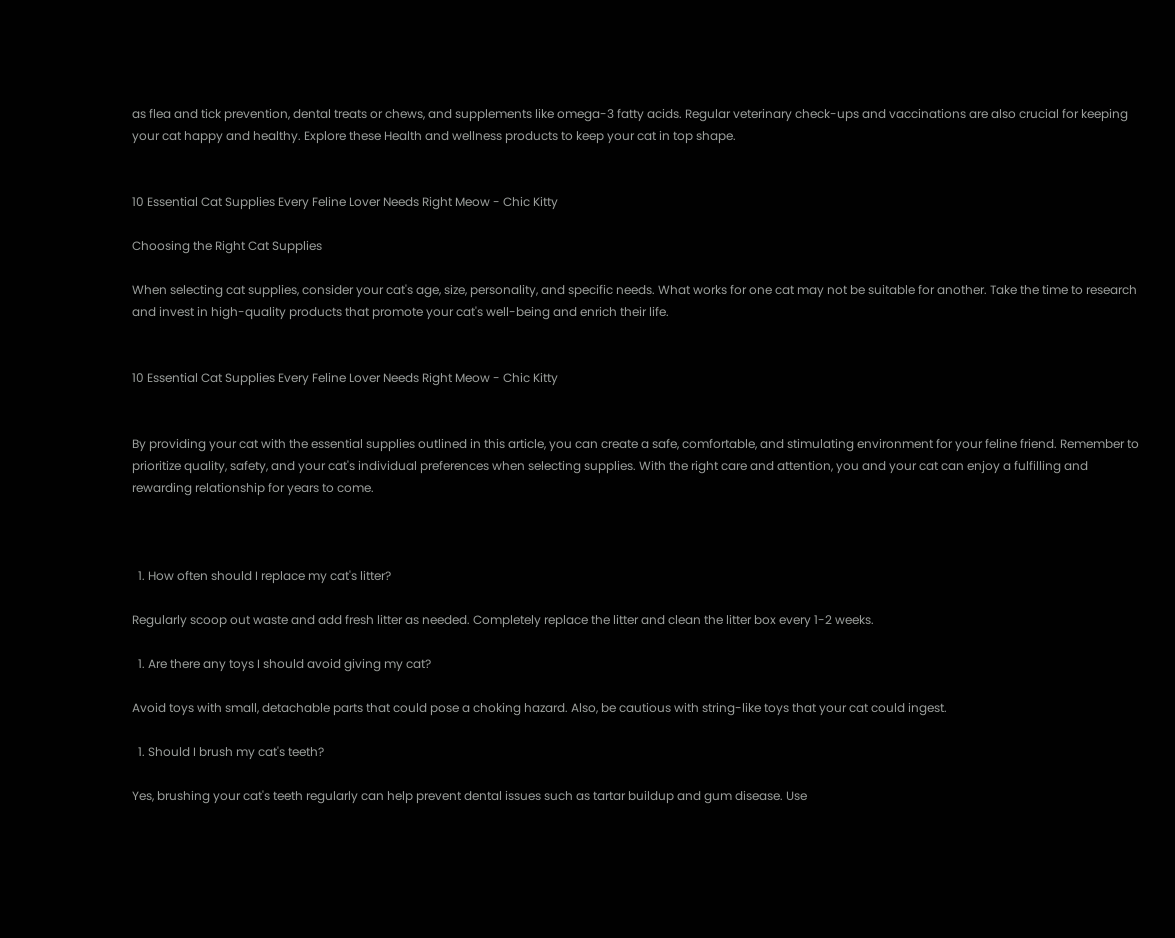as flea and tick prevention, dental treats or chews, and supplements like omega-3 fatty acids. Regular veterinary check-ups and vaccinations are also crucial for keeping your cat happy and healthy. Explore these Health and wellness products to keep your cat in top shape.


10 Essential Cat Supplies Every Feline Lover Needs Right Meow - Chic Kitty

Choosing the Right Cat Supplies

When selecting cat supplies, consider your cat's age, size, personality, and specific needs. What works for one cat may not be suitable for another. Take the time to research and invest in high-quality products that promote your cat's well-being and enrich their life.


10 Essential Cat Supplies Every Feline Lover Needs Right Meow - Chic Kitty


By providing your cat with the essential supplies outlined in this article, you can create a safe, comfortable, and stimulating environment for your feline friend. Remember to prioritize quality, safety, and your cat's individual preferences when selecting supplies. With the right care and attention, you and your cat can enjoy a fulfilling and rewarding relationship for years to come.



  1. How often should I replace my cat's litter?

Regularly scoop out waste and add fresh litter as needed. Completely replace the litter and clean the litter box every 1-2 weeks.

  1. Are there any toys I should avoid giving my cat?

Avoid toys with small, detachable parts that could pose a choking hazard. Also, be cautious with string-like toys that your cat could ingest.

  1. Should I brush my cat's teeth?

Yes, brushing your cat's teeth regularly can help prevent dental issues such as tartar buildup and gum disease. Use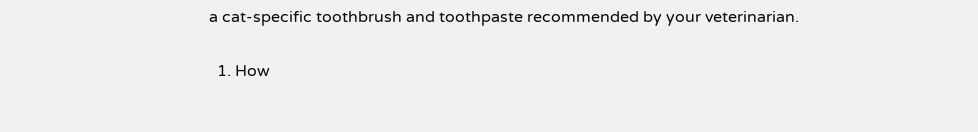a cat-specific toothbrush and toothpaste recommended by your veterinarian.

  1. How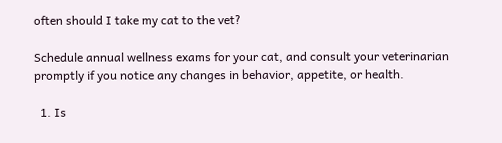often should I take my cat to the vet?

Schedule annual wellness exams for your cat, and consult your veterinarian promptly if you notice any changes in behavior, appetite, or health.

  1. Is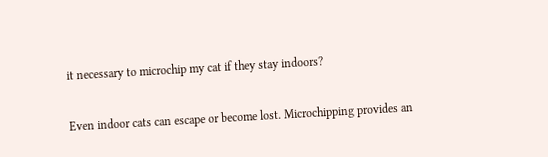it necessary to microchip my cat if they stay indoors?

Even indoor cats can escape or become lost. Microchipping provides an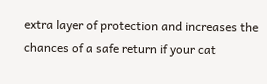extra layer of protection and increases the chances of a safe return if your cat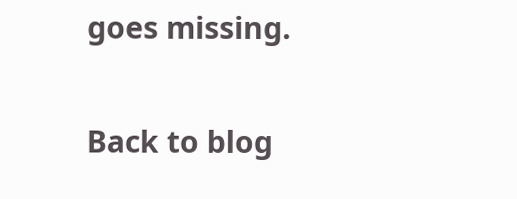goes missing.

Back to blog